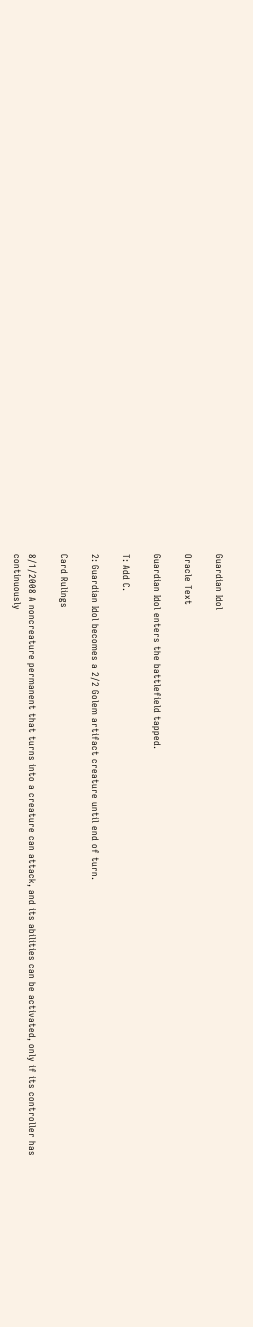Guardian Idol

Oracle Text

Guardian Idol enters the battlefield tapped.

T: Add C.

2: Guardian Idol becomes a 2/2 Golem artifact creature until end of turn.

Card Rulings

8/1/2008 A noncreature permanent that turns into a creature can attack, and its abilities can be activated, only if its controller has continuously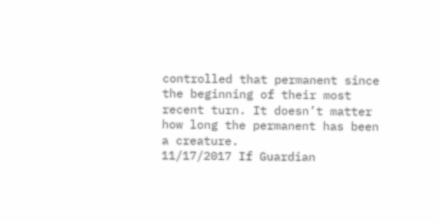controlled that permanent since the beginning of their most recent turn. It doesn’t matter how long the permanent has been a creature.
11/17/2017 If Guardian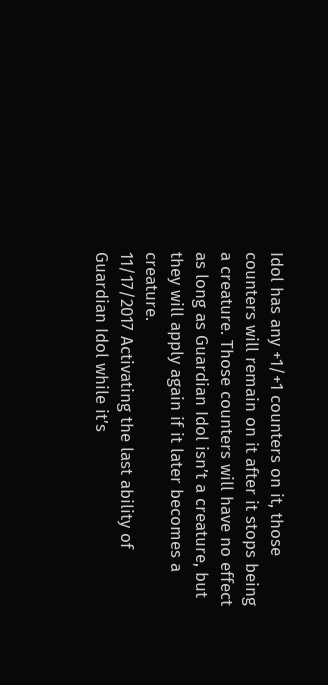Idol has any +1/+1 counters on it, those counters will remain on it after it stops being a creature. Those counters will have no effect as long as Guardian Idol isn’t a creature, but they will apply again if it later becomes a creature.
11/17/2017 Activating the last ability of Guardian Idol while it’s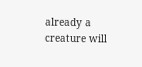already a creature will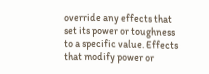override any effects that set its power or toughness to a specific value. Effects that modify power or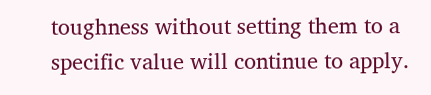toughness without setting them to a specific value will continue to apply.